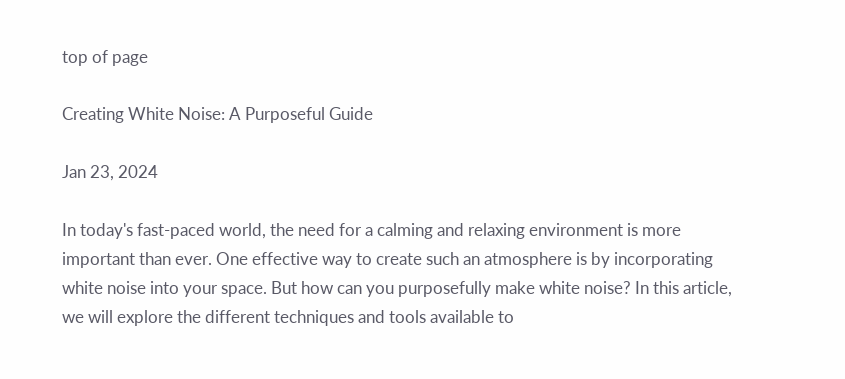top of page

Creating White Noise: A Purposeful Guide

Jan 23, 2024

In today's fast-paced world, the need for a calming and relaxing environment is more important than ever. One effective way to create such an atmosphere is by incorporating white noise into your space. But how can you purposefully make white noise? In this article, we will explore the different techniques and tools available to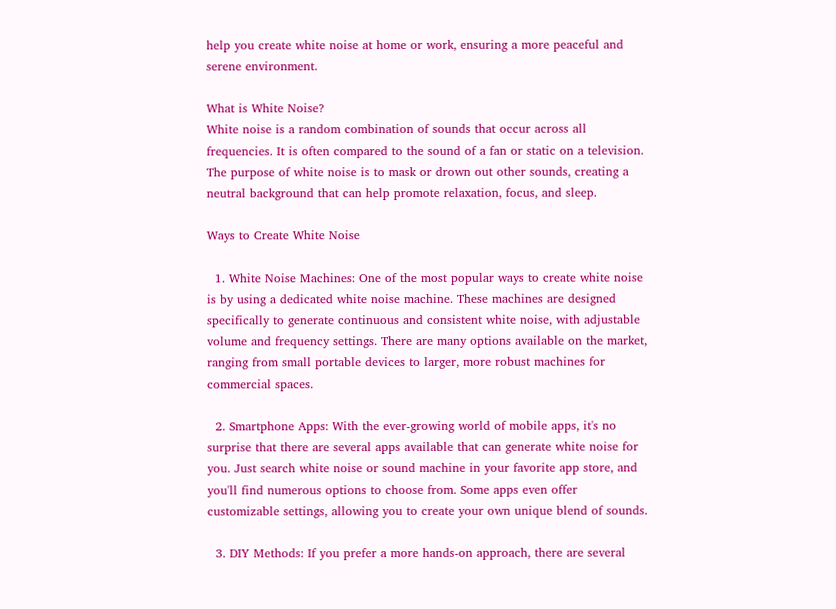help you create white noise at home or work, ensuring a more peaceful and serene environment.

What is White Noise?
White noise is a random combination of sounds that occur across all frequencies. It is often compared to the sound of a fan or static on a television. The purpose of white noise is to mask or drown out other sounds, creating a neutral background that can help promote relaxation, focus, and sleep.

Ways to Create White Noise

  1. White Noise Machines: One of the most popular ways to create white noise is by using a dedicated white noise machine. These machines are designed specifically to generate continuous and consistent white noise, with adjustable volume and frequency settings. There are many options available on the market, ranging from small portable devices to larger, more robust machines for commercial spaces.

  2. Smartphone Apps: With the ever-growing world of mobile apps, it's no surprise that there are several apps available that can generate white noise for you. Just search white noise or sound machine in your favorite app store, and you'll find numerous options to choose from. Some apps even offer customizable settings, allowing you to create your own unique blend of sounds.

  3. DIY Methods: If you prefer a more hands-on approach, there are several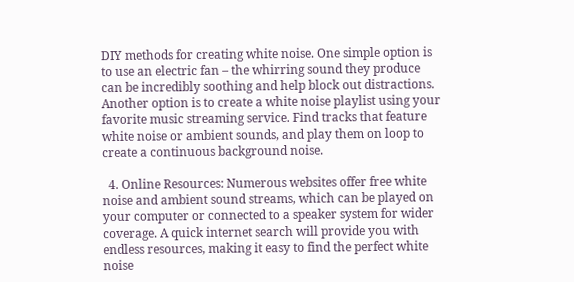DIY methods for creating white noise. One simple option is to use an electric fan – the whirring sound they produce can be incredibly soothing and help block out distractions. Another option is to create a white noise playlist using your favorite music streaming service. Find tracks that feature white noise or ambient sounds, and play them on loop to create a continuous background noise.

  4. Online Resources: Numerous websites offer free white noise and ambient sound streams, which can be played on your computer or connected to a speaker system for wider coverage. A quick internet search will provide you with endless resources, making it easy to find the perfect white noise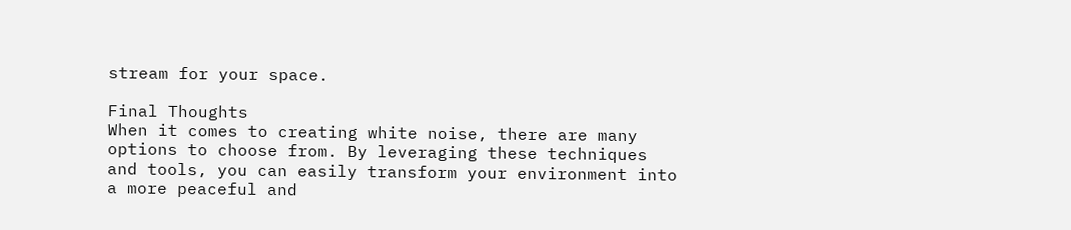stream for your space.

Final Thoughts
When it comes to creating white noise, there are many options to choose from. By leveraging these techniques and tools, you can easily transform your environment into a more peaceful and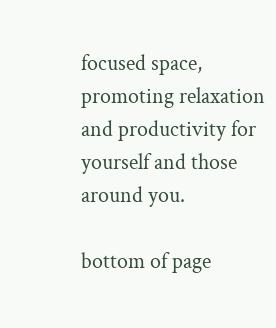focused space, promoting relaxation and productivity for yourself and those around you.

bottom of page